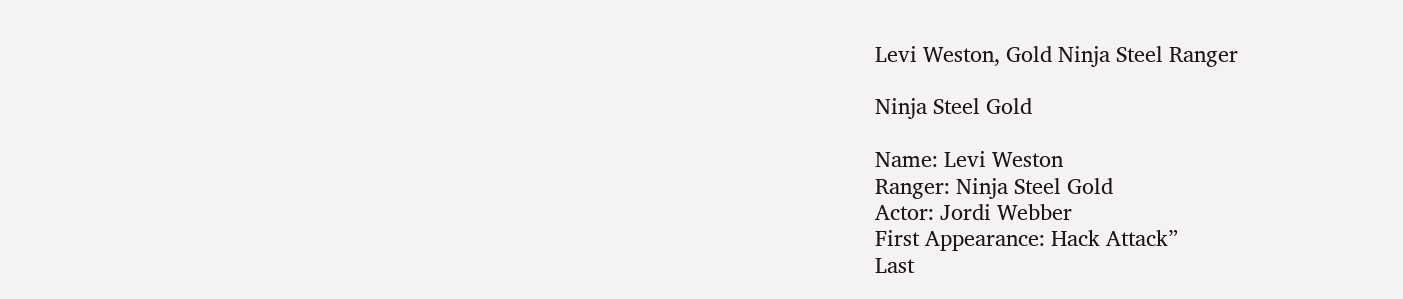Levi Weston, Gold Ninja Steel Ranger

Ninja Steel Gold

Name: Levi Weston
Ranger: Ninja Steel Gold
Actor: Jordi Webber
First Appearance: Hack Attack”
Last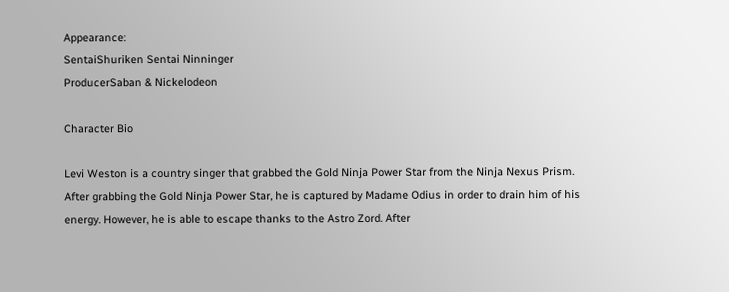Appearance:
SentaiShuriken Sentai Ninninger
ProducerSaban & Nickelodeon

Character Bio

Levi Weston is a country singer that grabbed the Gold Ninja Power Star from the Ninja Nexus Prism. After grabbing the Gold Ninja Power Star, he is captured by Madame Odius in order to drain him of his energy. However, he is able to escape thanks to the Astro Zord. After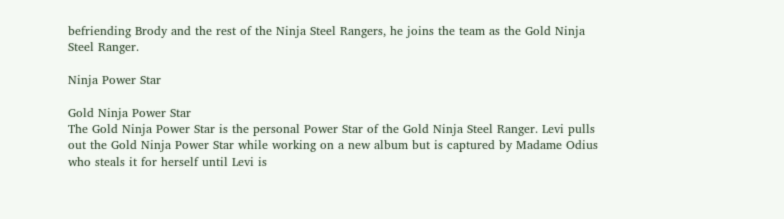befriending Brody and the rest of the Ninja Steel Rangers, he joins the team as the Gold Ninja Steel Ranger.

Ninja Power Star

Gold Ninja Power Star
The Gold Ninja Power Star is the personal Power Star of the Gold Ninja Steel Ranger. Levi pulls out the Gold Ninja Power Star while working on a new album but is captured by Madame Odius who steals it for herself until Levi is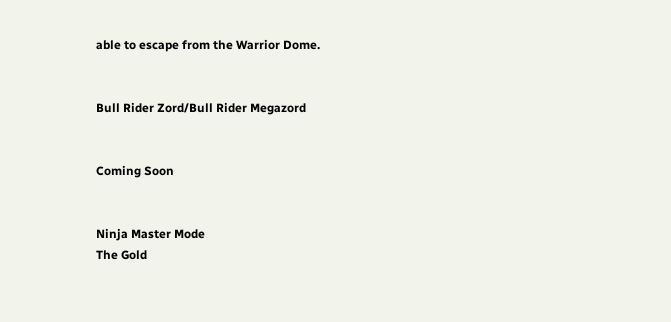able to escape from the Warrior Dome.


Bull Rider Zord/Bull Rider Megazord


Coming Soon


Ninja Master Mode
The Gold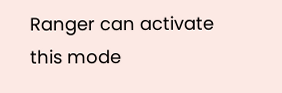Ranger can activate this mode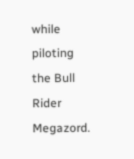while piloting the Bull Rider Megazord.